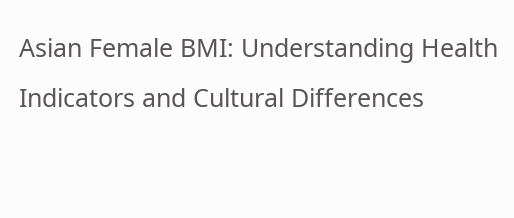Asian Female BMI: Understanding Health Indicators and Cultural Differences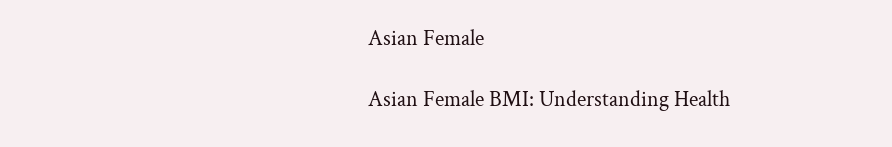Asian Female

Asian Female BMI: Understanding Health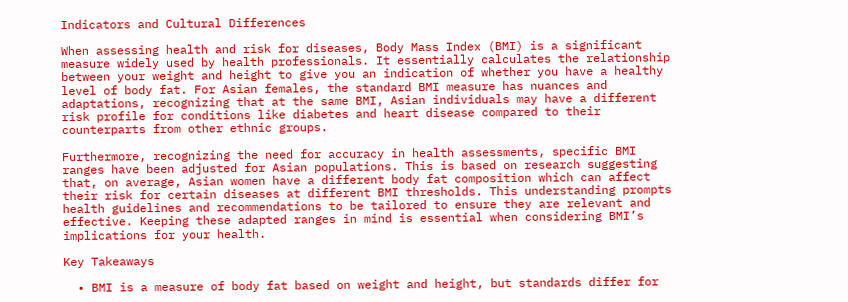Indicators and Cultural Differences

When assessing health and risk for diseases, Body Mass Index (BMI) is a significant measure widely used by health professionals. It essentially calculates the relationship between your weight and height to give you an indication of whether you have a healthy level of body fat. For Asian females, the standard BMI measure has nuances and adaptations, recognizing that at the same BMI, Asian individuals may have a different risk profile for conditions like diabetes and heart disease compared to their counterparts from other ethnic groups.

Furthermore, recognizing the need for accuracy in health assessments, specific BMI ranges have been adjusted for Asian populations. This is based on research suggesting that, on average, Asian women have a different body fat composition which can affect their risk for certain diseases at different BMI thresholds. This understanding prompts health guidelines and recommendations to be tailored to ensure they are relevant and effective. Keeping these adapted ranges in mind is essential when considering BMI’s implications for your health.

Key Takeaways

  • BMI is a measure of body fat based on weight and height, but standards differ for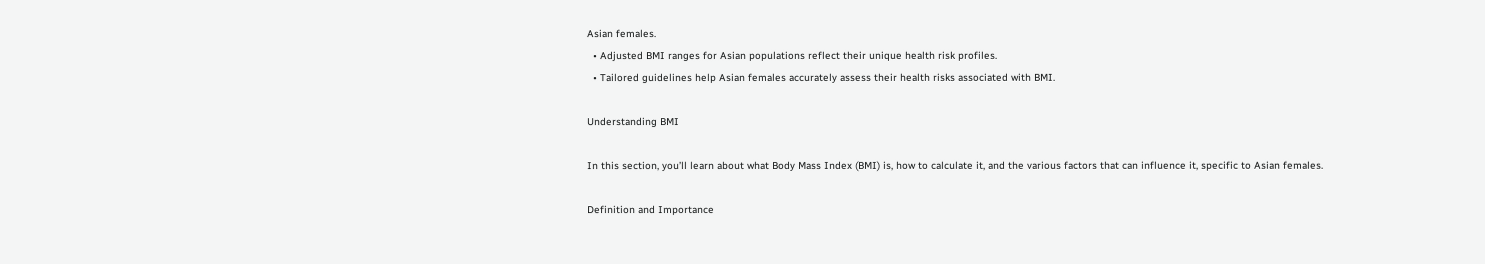Asian females.
  • Adjusted BMI ranges for Asian populations reflect their unique health risk profiles.
  • Tailored guidelines help Asian females accurately assess their health risks associated with BMI.

Understanding BMI

In this section, you’ll learn about what Body Mass Index (BMI) is, how to calculate it, and the various factors that can influence it, specific to Asian females.

Definition and Importance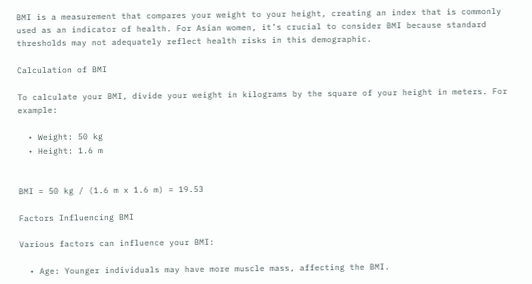BMI is a measurement that compares your weight to your height, creating an index that is commonly used as an indicator of health. For Asian women, it’s crucial to consider BMI because standard thresholds may not adequately reflect health risks in this demographic.

Calculation of BMI

To calculate your BMI, divide your weight in kilograms by the square of your height in meters. For example:

  • Weight: 50 kg
  • Height: 1.6 m


BMI = 50 kg / (1.6 m x 1.6 m) = 19.53

Factors Influencing BMI

Various factors can influence your BMI:

  • Age: Younger individuals may have more muscle mass, affecting the BMI.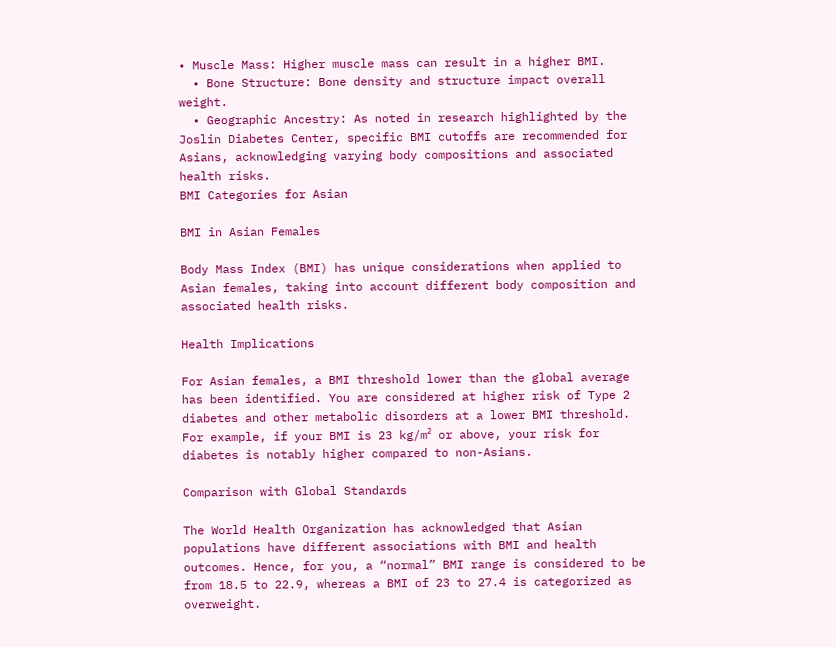• Muscle Mass: Higher muscle mass can result in a higher BMI.
  • Bone Structure: Bone density and structure impact overall weight.
  • Geographic Ancestry: As noted in research highlighted by the Joslin Diabetes Center, specific BMI cutoffs are recommended for Asians, acknowledging varying body compositions and associated health risks.
BMI Categories for Asian

BMI in Asian Females

Body Mass Index (BMI) has unique considerations when applied to Asian females, taking into account different body composition and associated health risks.

Health Implications

For Asian females, a BMI threshold lower than the global average has been identified. You are considered at higher risk of Type 2 diabetes and other metabolic disorders at a lower BMI threshold. For example, if your BMI is 23 kg/m² or above, your risk for diabetes is notably higher compared to non-Asians.

Comparison with Global Standards

The World Health Organization has acknowledged that Asian populations have different associations with BMI and health outcomes. Hence, for you, a “normal” BMI range is considered to be from 18.5 to 22.9, whereas a BMI of 23 to 27.4 is categorized as overweight.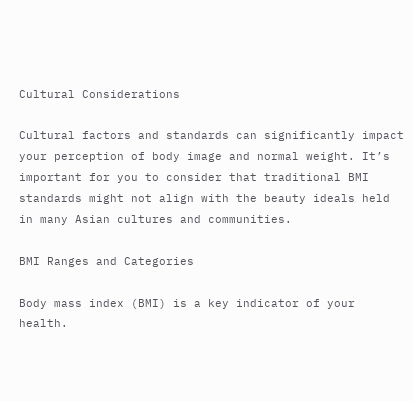Cultural Considerations

Cultural factors and standards can significantly impact your perception of body image and normal weight. It’s important for you to consider that traditional BMI standards might not align with the beauty ideals held in many Asian cultures and communities.

BMI Ranges and Categories

Body mass index (BMI) is a key indicator of your health.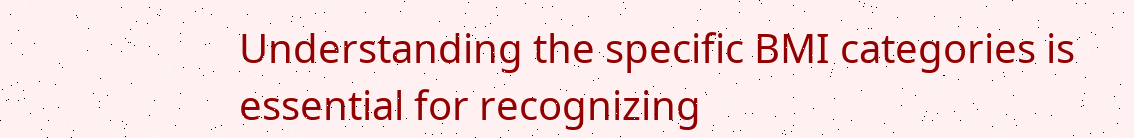Understanding the specific BMI categories is essential for recognizing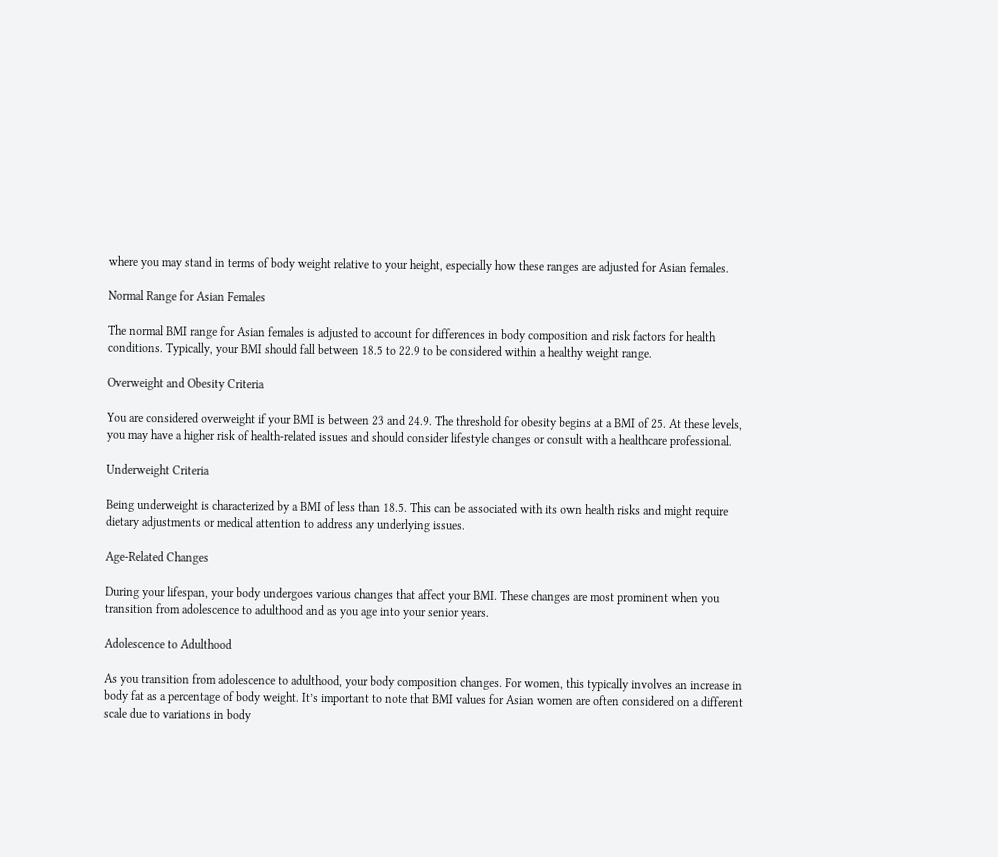where you may stand in terms of body weight relative to your height, especially how these ranges are adjusted for Asian females.

Normal Range for Asian Females

The normal BMI range for Asian females is adjusted to account for differences in body composition and risk factors for health conditions. Typically, your BMI should fall between 18.5 to 22.9 to be considered within a healthy weight range.

Overweight and Obesity Criteria

You are considered overweight if your BMI is between 23 and 24.9. The threshold for obesity begins at a BMI of 25. At these levels, you may have a higher risk of health-related issues and should consider lifestyle changes or consult with a healthcare professional.

Underweight Criteria

Being underweight is characterized by a BMI of less than 18.5. This can be associated with its own health risks and might require dietary adjustments or medical attention to address any underlying issues.

Age-Related Changes

During your lifespan, your body undergoes various changes that affect your BMI. These changes are most prominent when you transition from adolescence to adulthood and as you age into your senior years.

Adolescence to Adulthood

As you transition from adolescence to adulthood, your body composition changes. For women, this typically involves an increase in body fat as a percentage of body weight. It’s important to note that BMI values for Asian women are often considered on a different scale due to variations in body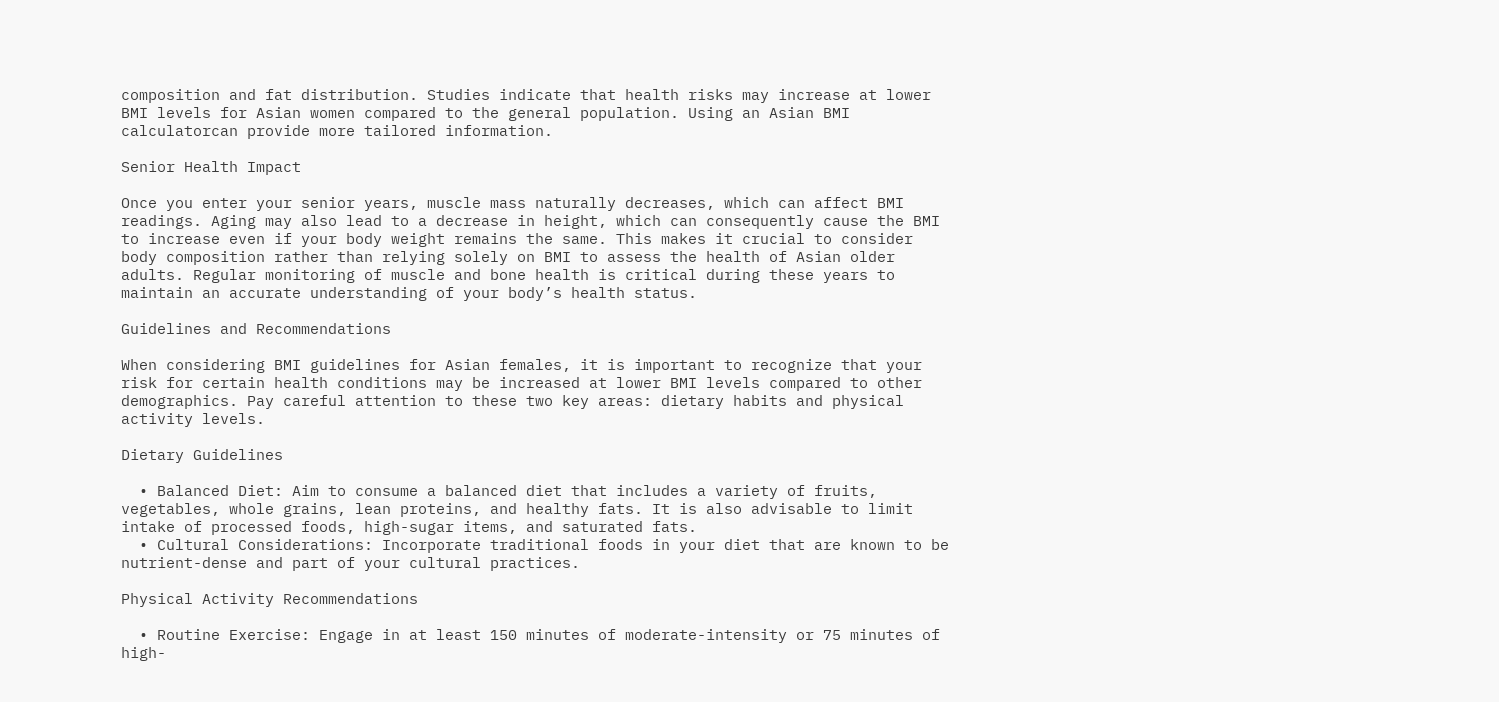composition and fat distribution. Studies indicate that health risks may increase at lower BMI levels for Asian women compared to the general population. Using an Asian BMI calculatorcan provide more tailored information.

Senior Health Impact

Once you enter your senior years, muscle mass naturally decreases, which can affect BMI readings. Aging may also lead to a decrease in height, which can consequently cause the BMI to increase even if your body weight remains the same. This makes it crucial to consider body composition rather than relying solely on BMI to assess the health of Asian older adults. Regular monitoring of muscle and bone health is critical during these years to maintain an accurate understanding of your body’s health status.

Guidelines and Recommendations

When considering BMI guidelines for Asian females, it is important to recognize that your risk for certain health conditions may be increased at lower BMI levels compared to other demographics. Pay careful attention to these two key areas: dietary habits and physical activity levels.

Dietary Guidelines

  • Balanced Diet: Aim to consume a balanced diet that includes a variety of fruits, vegetables, whole grains, lean proteins, and healthy fats. It is also advisable to limit intake of processed foods, high-sugar items, and saturated fats.
  • Cultural Considerations: Incorporate traditional foods in your diet that are known to be nutrient-dense and part of your cultural practices.

Physical Activity Recommendations

  • Routine Exercise: Engage in at least 150 minutes of moderate-intensity or 75 minutes of high-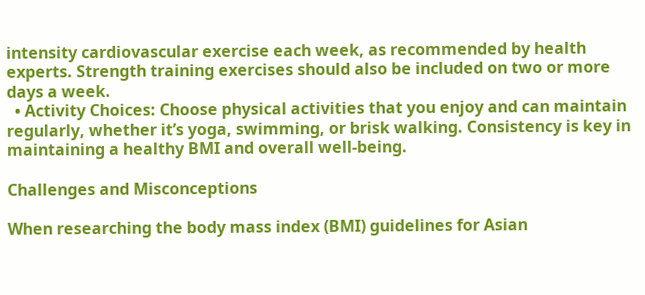intensity cardiovascular exercise each week, as recommended by health experts. Strength training exercises should also be included on two or more days a week.
  • Activity Choices: Choose physical activities that you enjoy and can maintain regularly, whether it’s yoga, swimming, or brisk walking. Consistency is key in maintaining a healthy BMI and overall well-being.

Challenges and Misconceptions

When researching the body mass index (BMI) guidelines for Asian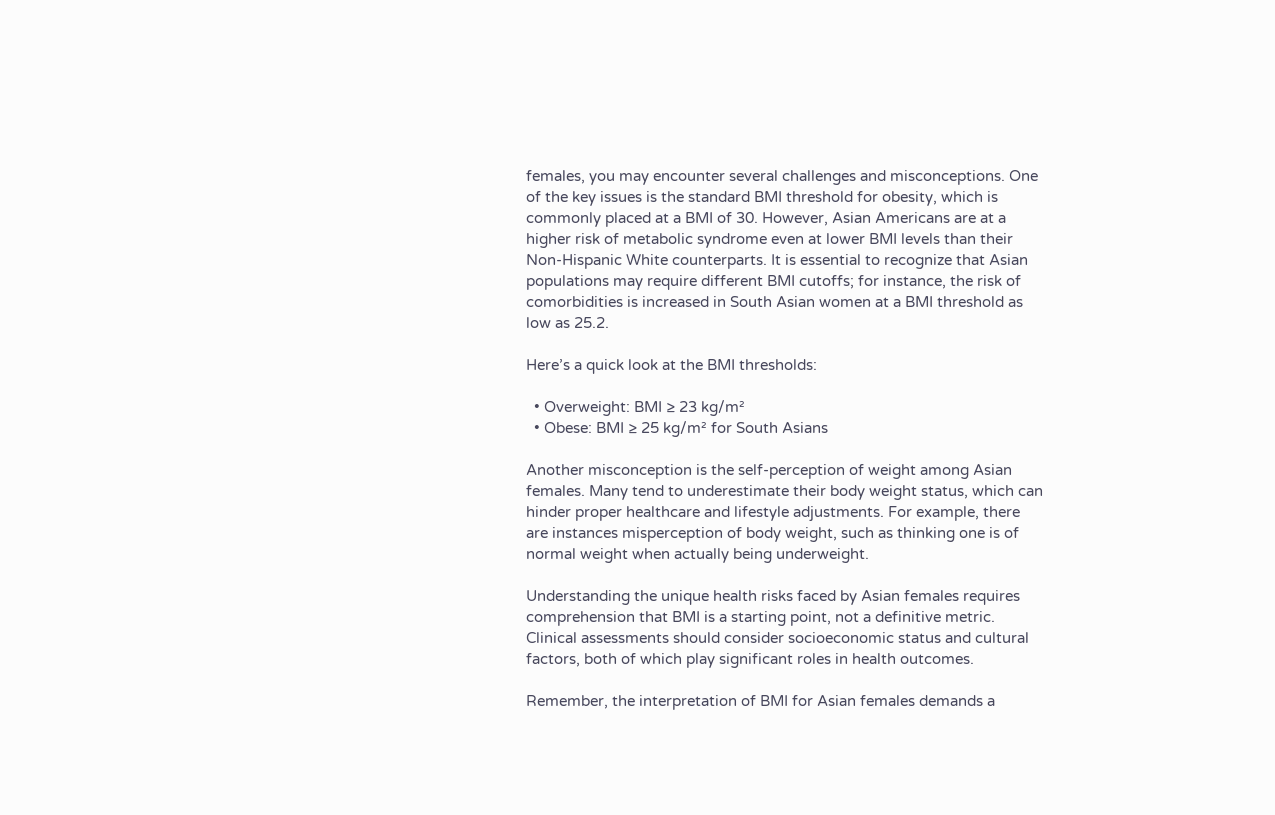females, you may encounter several challenges and misconceptions. One of the key issues is the standard BMI threshold for obesity, which is commonly placed at a BMI of 30. However, Asian Americans are at a higher risk of metabolic syndrome even at lower BMI levels than their Non-Hispanic White counterparts. It is essential to recognize that Asian populations may require different BMI cutoffs; for instance, the risk of comorbidities is increased in South Asian women at a BMI threshold as low as 25.2.

Here’s a quick look at the BMI thresholds:

  • Overweight: BMI ≥ 23 kg/m²
  • Obese: BMI ≥ 25 kg/m² for South Asians

Another misconception is the self-perception of weight among Asian females. Many tend to underestimate their body weight status, which can hinder proper healthcare and lifestyle adjustments. For example, there are instances misperception of body weight, such as thinking one is of normal weight when actually being underweight.

Understanding the unique health risks faced by Asian females requires comprehension that BMI is a starting point, not a definitive metric. Clinical assessments should consider socioeconomic status and cultural factors, both of which play significant roles in health outcomes.

Remember, the interpretation of BMI for Asian females demands a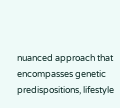nuanced approach that encompasses genetic predispositions, lifestyle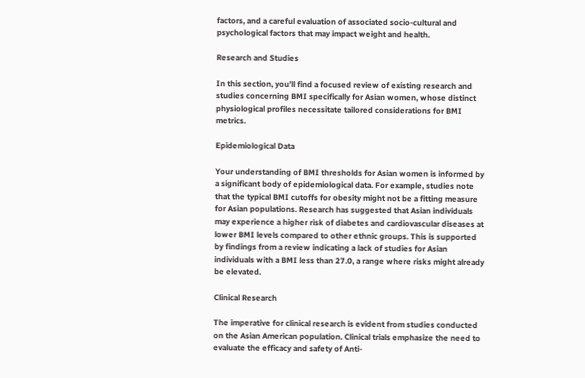factors, and a careful evaluation of associated socio-cultural and psychological factors that may impact weight and health.

Research and Studies

In this section, you’ll find a focused review of existing research and studies concerning BMI specifically for Asian women, whose distinct physiological profiles necessitate tailored considerations for BMI metrics.

Epidemiological Data

Your understanding of BMI thresholds for Asian women is informed by a significant body of epidemiological data. For example, studies note that the typical BMI cutoffs for obesity might not be a fitting measure for Asian populations. Research has suggested that Asian individuals may experience a higher risk of diabetes and cardiovascular diseases at lower BMI levels compared to other ethnic groups. This is supported by findings from a review indicating a lack of studies for Asian individuals with a BMI less than 27.0, a range where risks might already be elevated.

Clinical Research

The imperative for clinical research is evident from studies conducted on the Asian American population. Clinical trials emphasize the need to evaluate the efficacy and safety of Anti-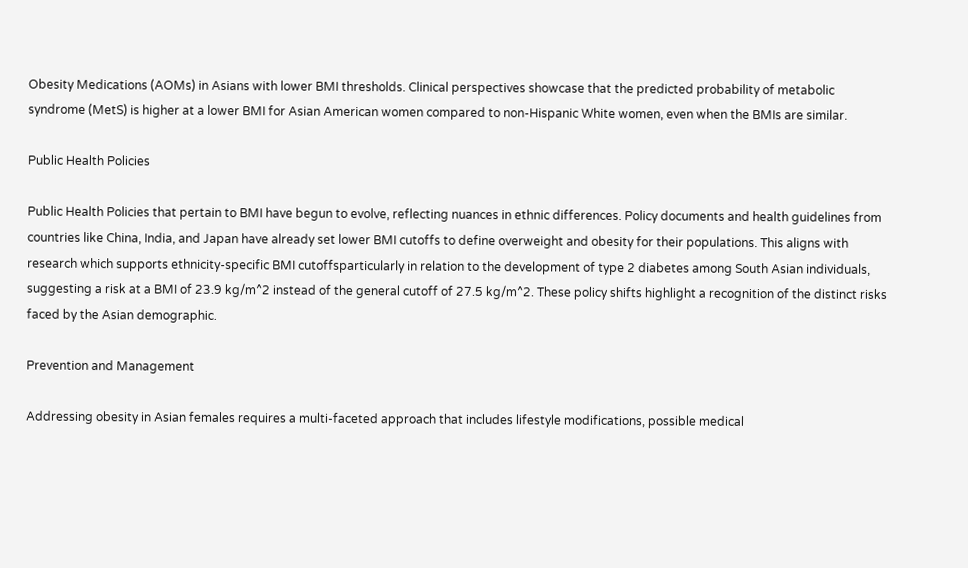Obesity Medications (AOMs) in Asians with lower BMI thresholds. Clinical perspectives showcase that the predicted probability of metabolic syndrome (MetS) is higher at a lower BMI for Asian American women compared to non-Hispanic White women, even when the BMIs are similar.

Public Health Policies

Public Health Policies that pertain to BMI have begun to evolve, reflecting nuances in ethnic differences. Policy documents and health guidelines from countries like China, India, and Japan have already set lower BMI cutoffs to define overweight and obesity for their populations. This aligns with research which supports ethnicity-specific BMI cutoffsparticularly in relation to the development of type 2 diabetes among South Asian individuals, suggesting a risk at a BMI of 23.9 kg/m^2 instead of the general cutoff of 27.5 kg/m^2. These policy shifts highlight a recognition of the distinct risks faced by the Asian demographic.

Prevention and Management

Addressing obesity in Asian females requires a multi-faceted approach that includes lifestyle modifications, possible medical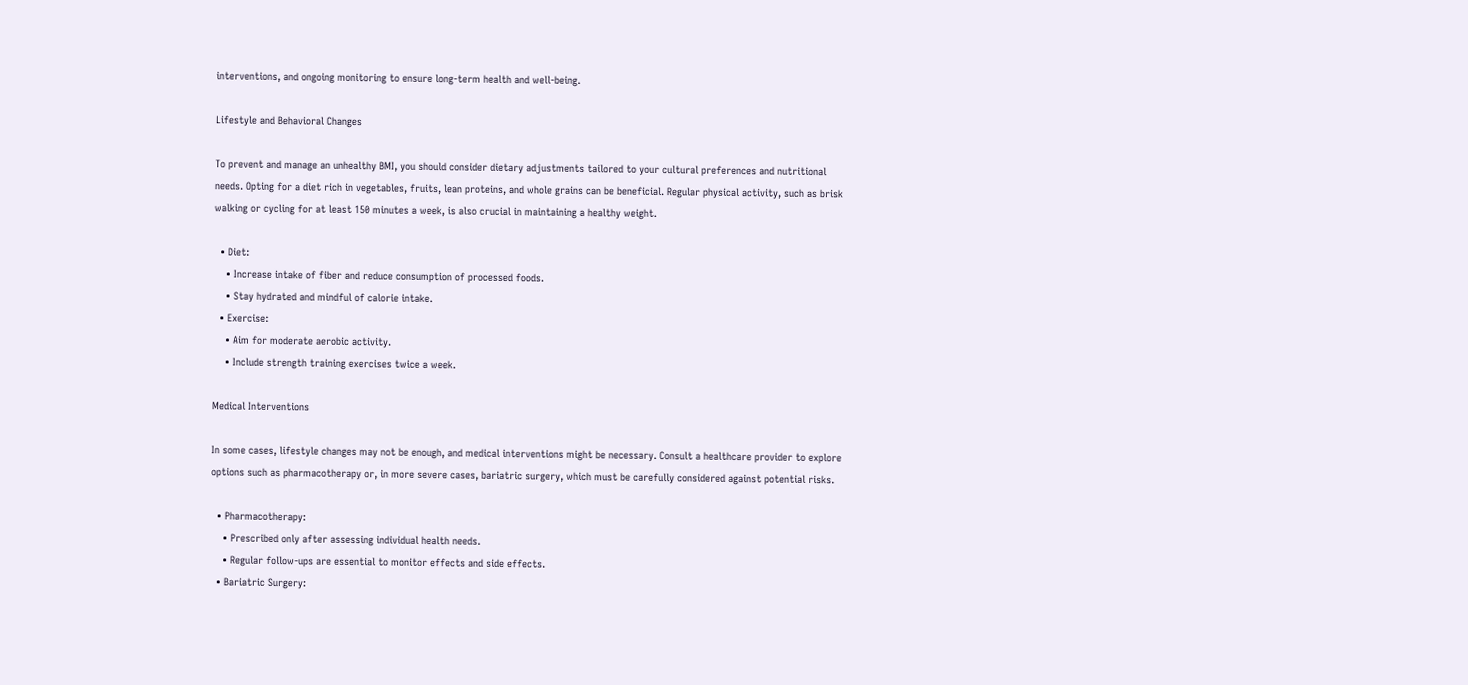interventions, and ongoing monitoring to ensure long-term health and well-being.

Lifestyle and Behavioral Changes

To prevent and manage an unhealthy BMI, you should consider dietary adjustments tailored to your cultural preferences and nutritional needs. Opting for a diet rich in vegetables, fruits, lean proteins, and whole grains can be beneficial. Regular physical activity, such as brisk walking or cycling for at least 150 minutes a week, is also crucial in maintaining a healthy weight.

  • Diet:
    • Increase intake of fiber and reduce consumption of processed foods.
    • Stay hydrated and mindful of calorie intake.
  • Exercise:
    • Aim for moderate aerobic activity.
    • Include strength training exercises twice a week.

Medical Interventions

In some cases, lifestyle changes may not be enough, and medical interventions might be necessary. Consult a healthcare provider to explore options such as pharmacotherapy or, in more severe cases, bariatric surgery, which must be carefully considered against potential risks.

  • Pharmacotherapy:
    • Prescribed only after assessing individual health needs.
    • Regular follow-ups are essential to monitor effects and side effects.
  • Bariatric Surgery: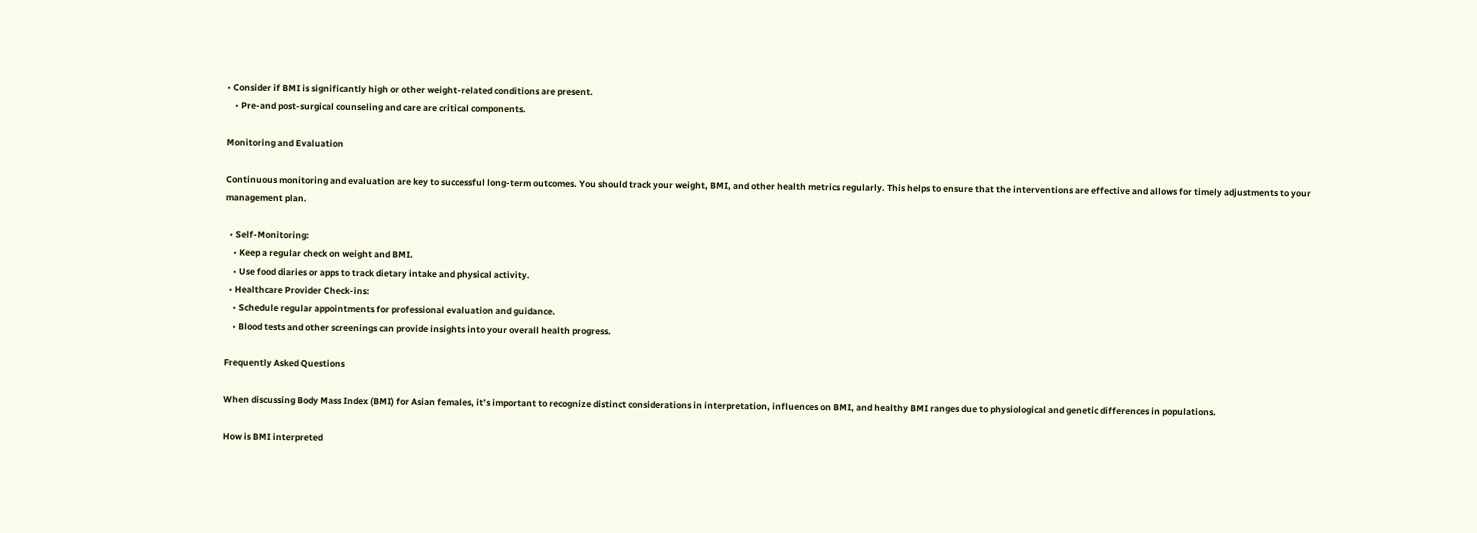• Consider if BMI is significantly high or other weight-related conditions are present.
    • Pre-and post-surgical counseling and care are critical components.

Monitoring and Evaluation

Continuous monitoring and evaluation are key to successful long-term outcomes. You should track your weight, BMI, and other health metrics regularly. This helps to ensure that the interventions are effective and allows for timely adjustments to your management plan.

  • Self-Monitoring:
    • Keep a regular check on weight and BMI.
    • Use food diaries or apps to track dietary intake and physical activity.
  • Healthcare Provider Check-ins:
    • Schedule regular appointments for professional evaluation and guidance.
    • Blood tests and other screenings can provide insights into your overall health progress.

Frequently Asked Questions

When discussing Body Mass Index (BMI) for Asian females, it’s important to recognize distinct considerations in interpretation, influences on BMI, and healthy BMI ranges due to physiological and genetic differences in populations.

How is BMI interpreted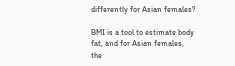differently for Asian females?

BMI is a tool to estimate body fat, and for Asian females, the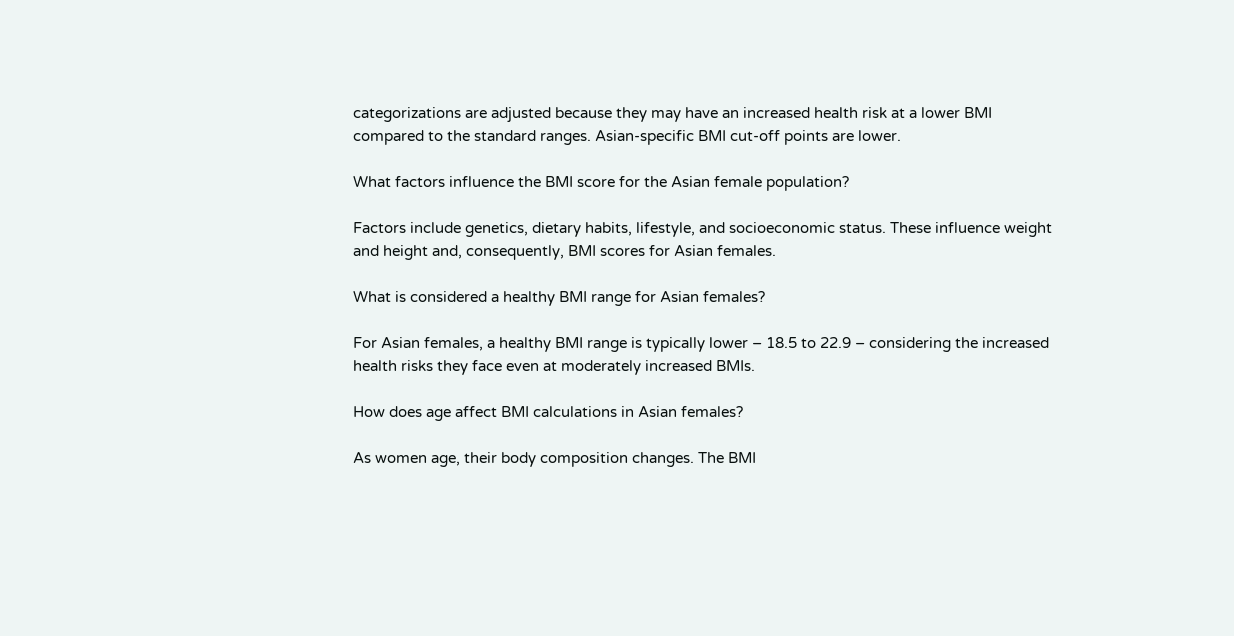categorizations are adjusted because they may have an increased health risk at a lower BMI compared to the standard ranges. Asian-specific BMI cut-off points are lower.

What factors influence the BMI score for the Asian female population?

Factors include genetics, dietary habits, lifestyle, and socioeconomic status. These influence weight and height and, consequently, BMI scores for Asian females.

What is considered a healthy BMI range for Asian females?

For Asian females, a healthy BMI range is typically lower – 18.5 to 22.9 – considering the increased health risks they face even at moderately increased BMIs.

How does age affect BMI calculations in Asian females?

As women age, their body composition changes. The BMI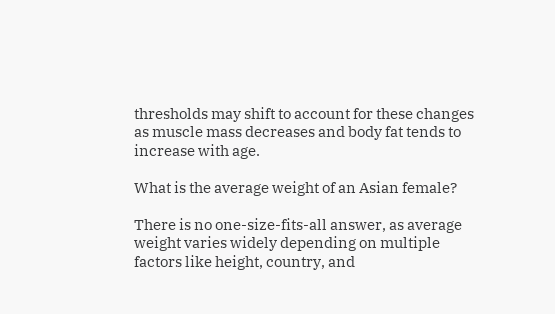thresholds may shift to account for these changes as muscle mass decreases and body fat tends to increase with age.

What is the average weight of an Asian female?

There is no one-size-fits-all answer, as average weight varies widely depending on multiple factors like height, country, and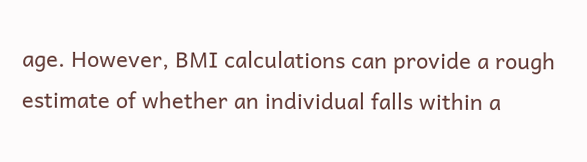age. However, BMI calculations can provide a rough estimate of whether an individual falls within a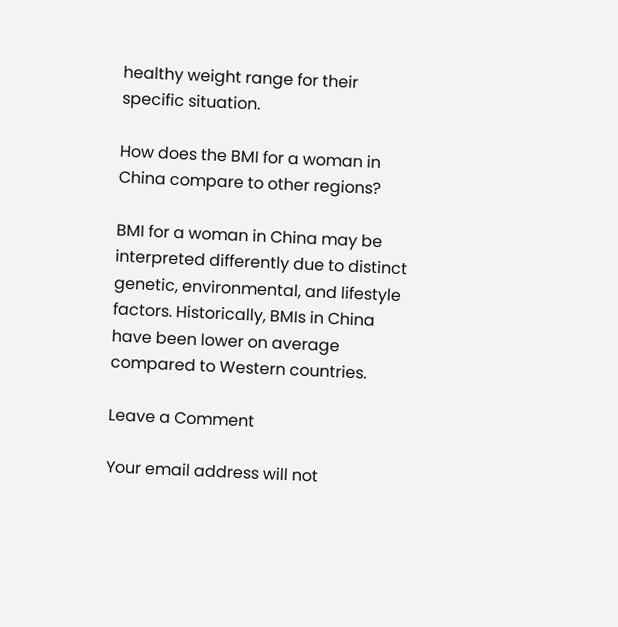healthy weight range for their specific situation.

How does the BMI for a woman in China compare to other regions?

BMI for a woman in China may be interpreted differently due to distinct genetic, environmental, and lifestyle factors. Historically, BMIs in China have been lower on average compared to Western countries.

Leave a Comment

Your email address will not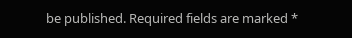be published. Required fields are marked *